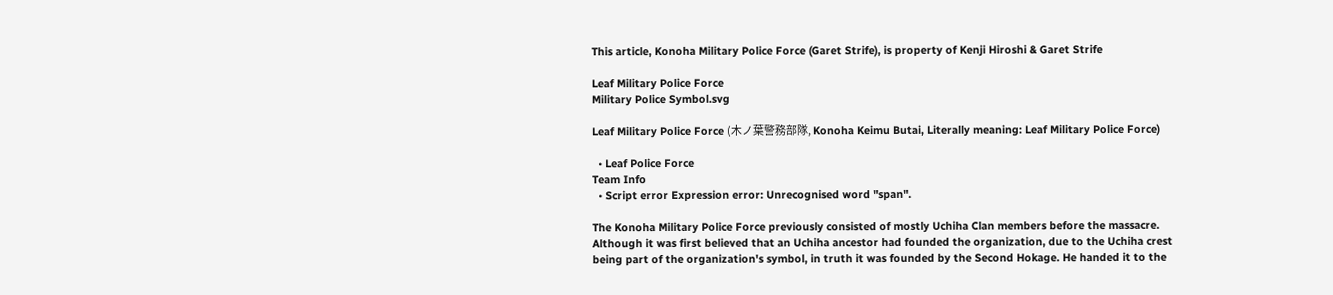This article, Konoha Military Police Force (Garet Strife), is property of Kenji Hiroshi & Garet Strife

Leaf Military Police Force
Military Police Symbol.svg

Leaf Military Police Force (木ノ葉警務部隊, Konoha Keimu Butai, Literally meaning: Leaf Military Police Force)

  • Leaf Police Force
Team Info
  • Script error Expression error: Unrecognised word "span".

The Konoha Military Police Force previously consisted of mostly Uchiha Clan members before the massacre. Although it was first believed that an Uchiha ancestor had founded the organization, due to the Uchiha crest being part of the organization's symbol, in truth it was founded by the Second Hokage. He handed it to the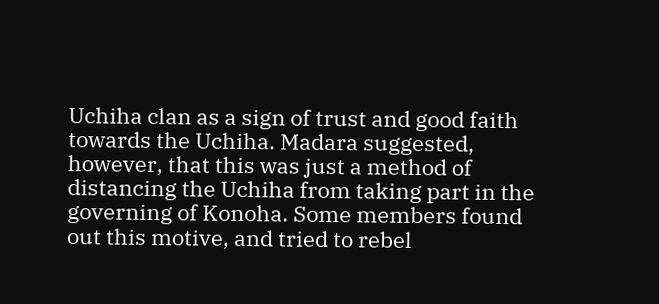Uchiha clan as a sign of trust and good faith towards the Uchiha. Madara suggested, however, that this was just a method of distancing the Uchiha from taking part in the governing of Konoha. Some members found out this motive, and tried to rebel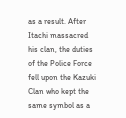as a result. After Itachi massacred his clan, the duties of the Police Force fell upon the Kazuki Clan who kept the same symbol as a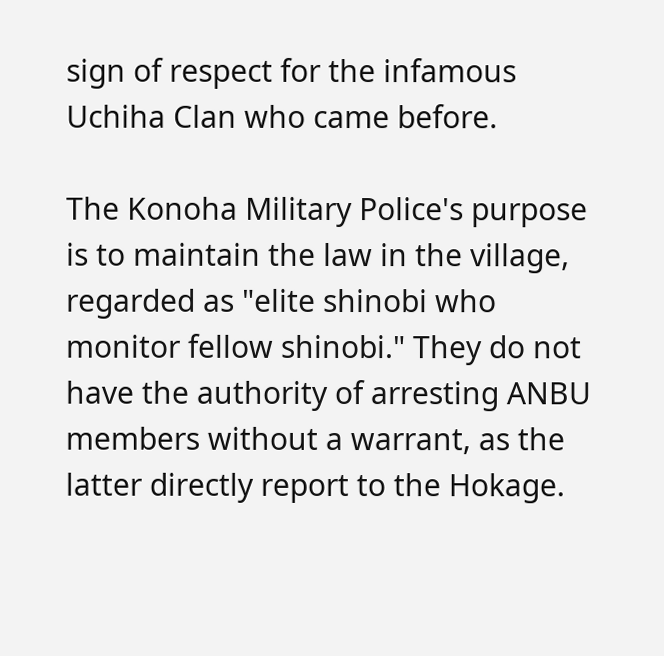sign of respect for the infamous Uchiha Clan who came before.

The Konoha Military Police's purpose is to maintain the law in the village, regarded as "elite shinobi who monitor fellow shinobi." They do not have the authority of arresting ANBU members without a warrant, as the latter directly report to the Hokage.